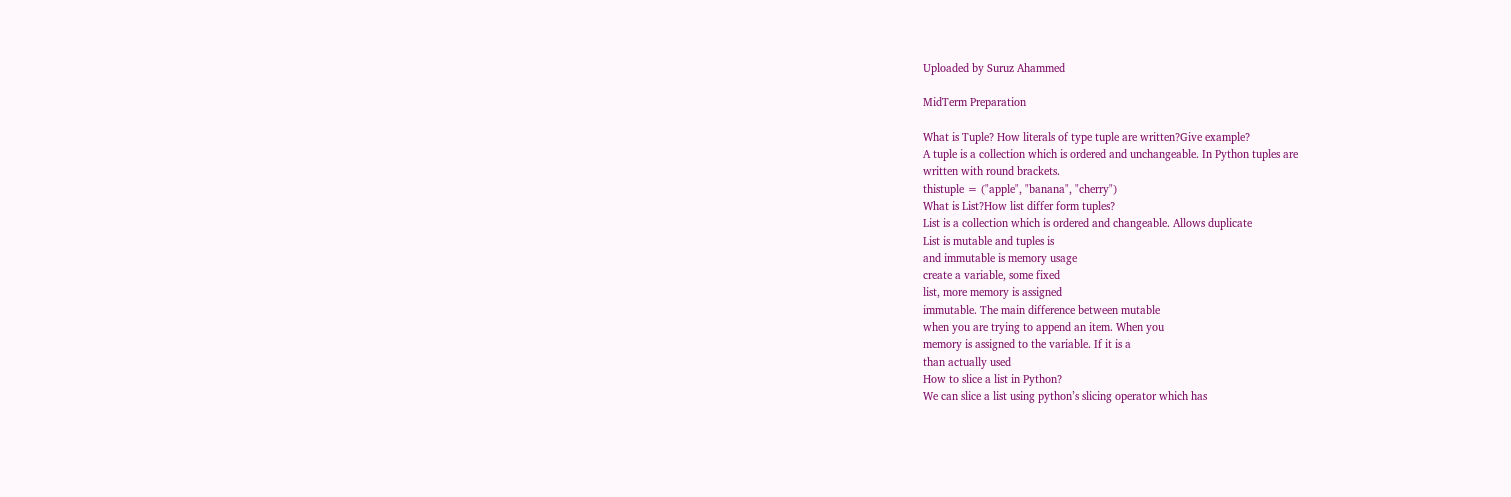Uploaded by Suruz Ahammed

MidTerm Preparation

What is Tuple? How literals of type tuple are written?Give example?
A tuple is a collection which is ordered and unchangeable. In Python tuples are
written with round brackets.
thistuple = ("apple", "banana", "cherry")
What is List?How list differ form tuples?
List is a collection which is ordered and changeable. Allows duplicate
List is mutable and tuples is
and immutable is memory usage
create a variable, some fixed
list, more memory is assigned
immutable. The main difference between mutable
when you are trying to append an item. When you
memory is assigned to the variable. If it is a
than actually used
How to slice a list in Python?
We can slice a list using python’s slicing operator which has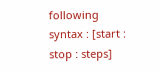following
syntax : [start : stop : steps]